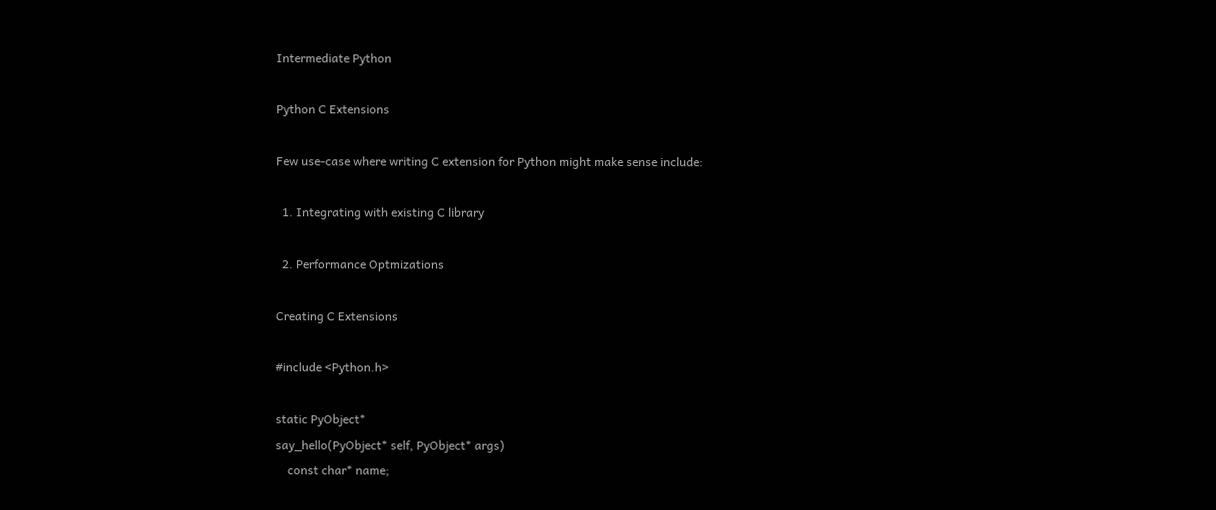Intermediate Python

Python C Extensions

Few use-case where writing C extension for Python might make sense include:

  1. Integrating with existing C library

  2. Performance Optmizations

Creating C Extensions

#include <Python.h>

static PyObject*
say_hello(PyObject* self, PyObject* args)
    const char* name;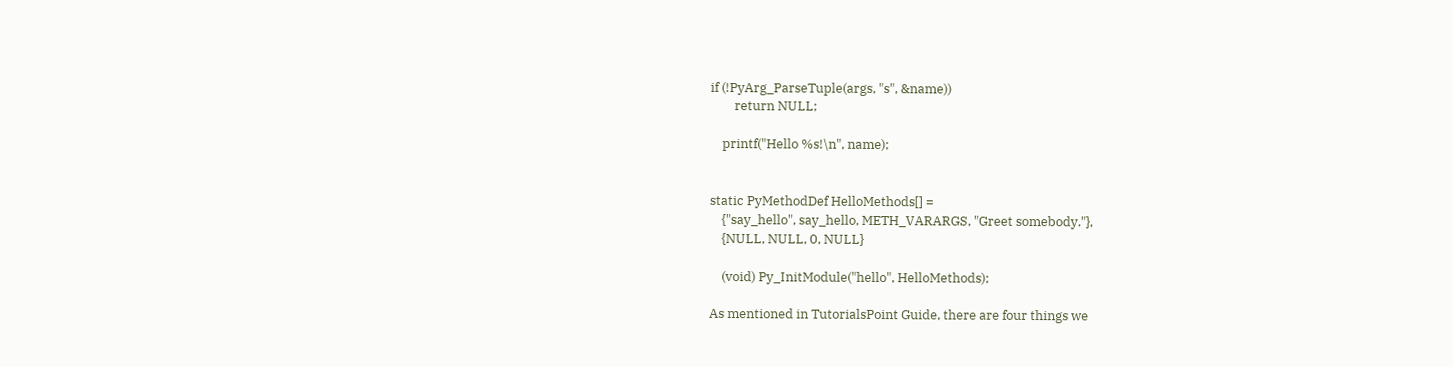if (!PyArg_ParseTuple(args, "s", &name))
        return NULL;

    printf("Hello %s!\n", name);


static PyMethodDef HelloMethods[] =
    {"say_hello", say_hello, METH_VARARGS, "Greet somebody."},
    {NULL, NULL, 0, NULL}

    (void) Py_InitModule("hello", HelloMethods);

As mentioned in TutorialsPoint Guide, there are four things we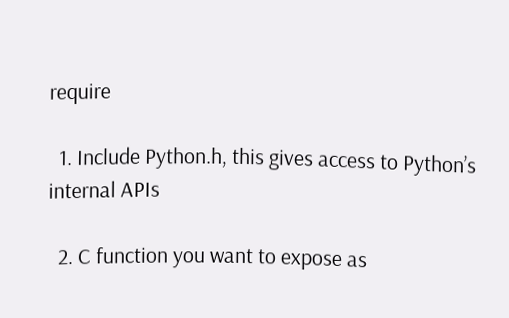require

  1. Include Python.h, this gives access to Python’s internal APIs

  2. C function you want to expose as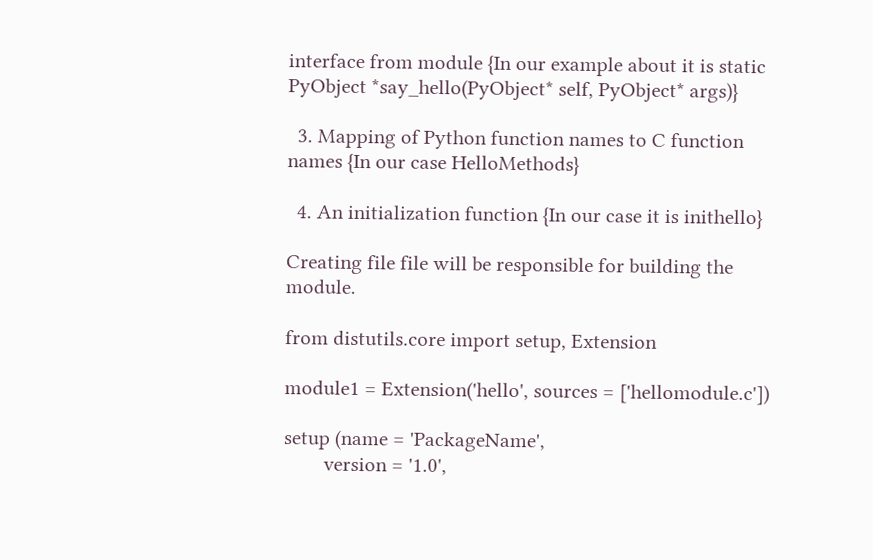interface from module {In our example about it is static PyObject *say_hello(PyObject* self, PyObject* args)}

  3. Mapping of Python function names to C function names {In our case HelloMethods}

  4. An initialization function {In our case it is inithello}

Creating file file will be responsible for building the module.

from distutils.core import setup, Extension

module1 = Extension('hello', sources = ['hellomodule.c'])

setup (name = 'PackageName',
        version = '1.0',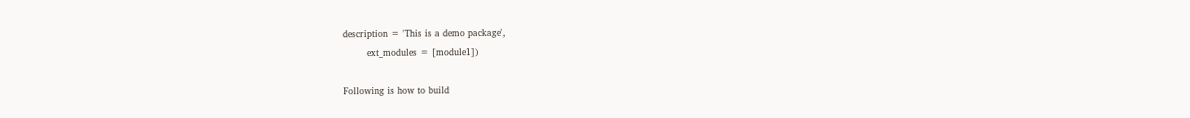description = 'This is a demo package',
        ext_modules = [module1])

Following is how to build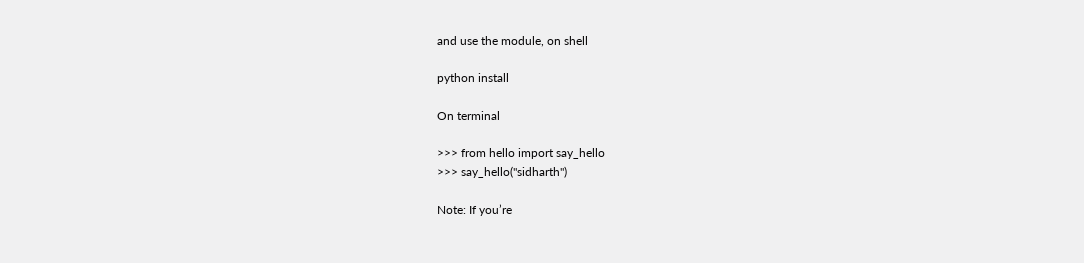and use the module, on shell

python install

On terminal

>>> from hello import say_hello
>>> say_hello("sidharth")

Note: If you’re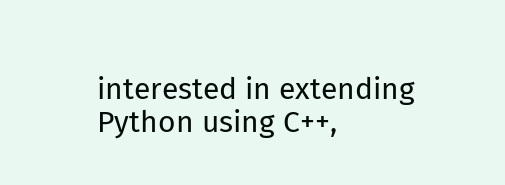interested in extending Python using C++,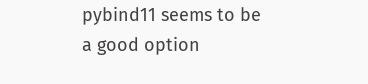pybind11 seems to be a good option